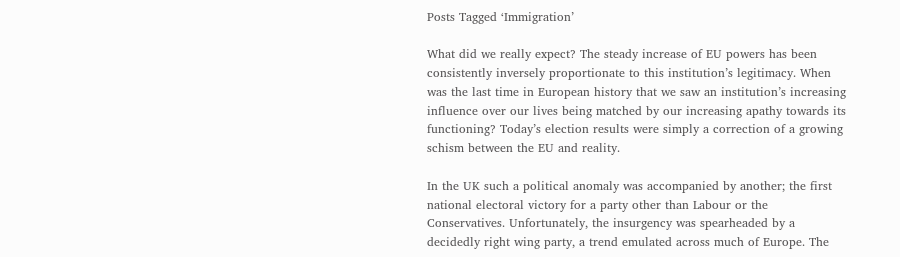Posts Tagged ‘Immigration’

What did we really expect? The steady increase of EU powers has been consistently inversely proportionate to this institution’s legitimacy. When was the last time in European history that we saw an institution’s increasing influence over our lives being matched by our increasing apathy towards its functioning? Today’s election results were simply a correction of a growing schism between the EU and reality.

In the UK such a political anomaly was accompanied by another; the first national electoral victory for a party other than Labour or the Conservatives. Unfortunately, the insurgency was spearheaded by a decidedly right wing party, a trend emulated across much of Europe. The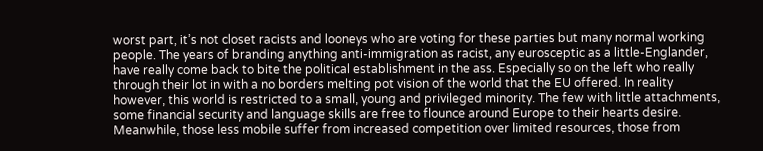worst part, it’s not closet racists and looneys who are voting for these parties but many normal working people. The years of branding anything anti-immigration as racist, any eurosceptic as a little-Englander, have really come back to bite the political establishment in the ass. Especially so on the left who really through their lot in with a no borders melting pot vision of the world that the EU offered. In reality however, this world is restricted to a small, young and privileged minority. The few with little attachments, some financial security and language skills are free to flounce around Europe to their hearts desire. Meanwhile, those less mobile suffer from increased competition over limited resources, those from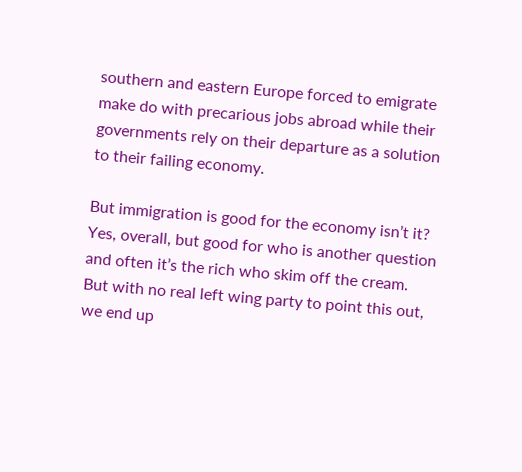southern and eastern Europe forced to emigrate make do with precarious jobs abroad while their governments rely on their departure as a solution to their failing economy.

But immigration is good for the economy isn’t it? Yes, overall, but good for who is another question and often it’s the rich who skim off the cream. But with no real left wing party to point this out, we end up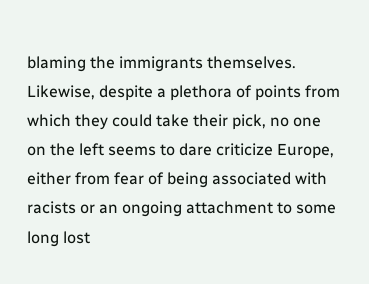blaming the immigrants themselves. Likewise, despite a plethora of points from which they could take their pick, no one on the left seems to dare criticize Europe, either from fear of being associated with racists or an ongoing attachment to some long lost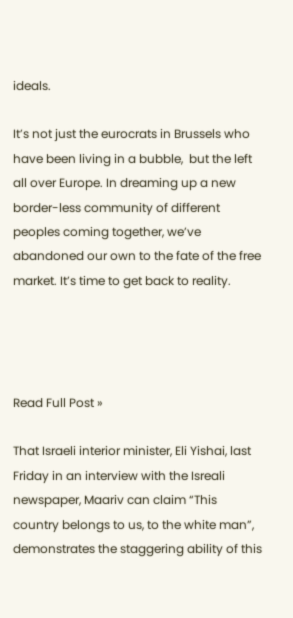ideals.

It’s not just the eurocrats in Brussels who have been living in a bubble,  but the left all over Europe. In dreaming up a new border-less community of different peoples coming together, we’ve abandoned our own to the fate of the free market. It’s time to get back to reality.




Read Full Post »

That Israeli interior minister, Eli Yishai, last Friday in an interview with the Isreali newspaper, Maariv can claim “This country belongs to us, to the white man”, demonstrates the staggering ability of this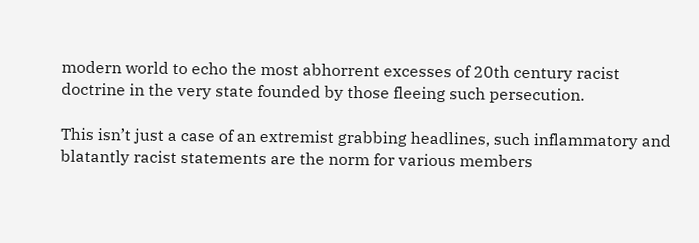modern world to echo the most abhorrent excesses of 20th century racist doctrine in the very state founded by those fleeing such persecution.

This isn’t just a case of an extremist grabbing headlines, such inflammatory and blatantly racist statements are the norm for various members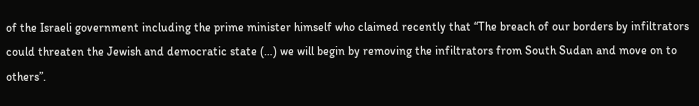of the Israeli government including the prime minister himself who claimed recently that “The breach of our borders by infiltrators could threaten the Jewish and democratic state (…) we will begin by removing the infiltrators from South Sudan and move on to others”.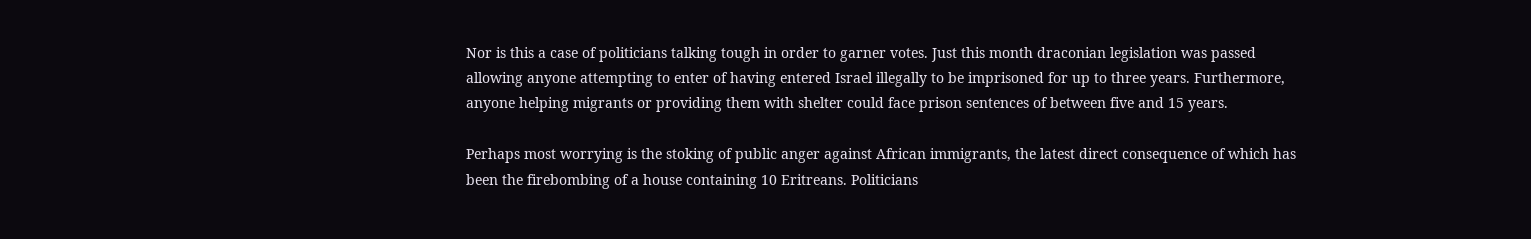Nor is this a case of politicians talking tough in order to garner votes. Just this month draconian legislation was passed allowing anyone attempting to enter of having entered Israel illegally to be imprisoned for up to three years. Furthermore, anyone helping migrants or providing them with shelter could face prison sentences of between five and 15 years.

Perhaps most worrying is the stoking of public anger against African immigrants, the latest direct consequence of which has been the firebombing of a house containing 10 Eritreans. Politicians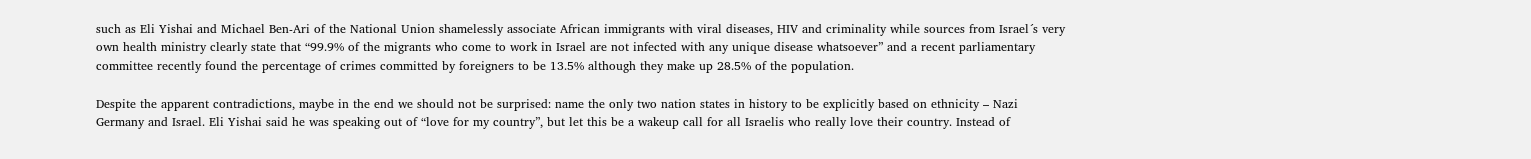such as Eli Yishai and Michael Ben-Ari of the National Union shamelessly associate African immigrants with viral diseases, HIV and criminality while sources from Israel´s very own health ministry clearly state that “99.9% of the migrants who come to work in Israel are not infected with any unique disease whatsoever” and a recent parliamentary committee recently found the percentage of crimes committed by foreigners to be 13.5% although they make up 28.5% of the population.

Despite the apparent contradictions, maybe in the end we should not be surprised: name the only two nation states in history to be explicitly based on ethnicity – Nazi Germany and Israel. Eli Yishai said he was speaking out of “love for my country”, but let this be a wakeup call for all Israelis who really love their country. Instead of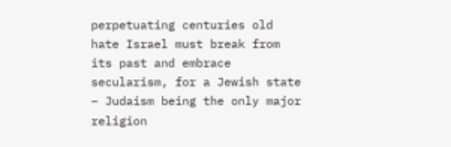perpetuating centuries old hate Israel must break from its past and embrace secularism, for a Jewish state – Judaism being the only major religion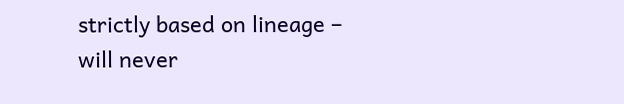strictly based on lineage – will never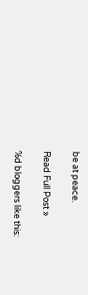be at peace.

Read Full Post »

%d bloggers like this: